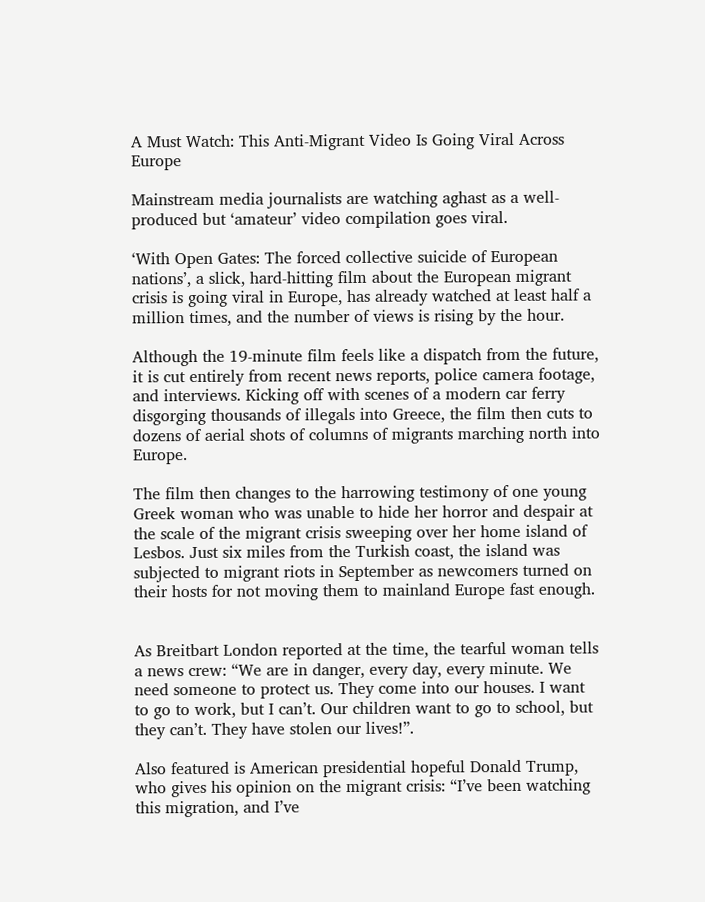A Must Watch: This Anti-Migrant Video Is Going Viral Across Europe

Mainstream media journalists are watching aghast as a well-produced but ‘amateur’ video compilation goes viral.

‘With Open Gates: The forced collective suicide of European nations’, a slick, hard-hitting film about the European migrant crisis is going viral in Europe, has already watched at least half a million times, and the number of views is rising by the hour.

Although the 19-minute film feels like a dispatch from the future, it is cut entirely from recent news reports, police camera footage, and interviews. Kicking off with scenes of a modern car ferry disgorging thousands of illegals into Greece, the film then cuts to dozens of aerial shots of columns of migrants marching north into Europe.

The film then changes to the harrowing testimony of one young Greek woman who was unable to hide her horror and despair at the scale of the migrant crisis sweeping over her home island of Lesbos. Just six miles from the Turkish coast, the island was subjected to migrant riots in September as newcomers turned on their hosts for not moving them to mainland Europe fast enough.


As Breitbart London reported at the time, the tearful woman tells a news crew: “We are in danger, every day, every minute. We need someone to protect us. They come into our houses. I want to go to work, but I can’t. Our children want to go to school, but they can’t. They have stolen our lives!”.

Also featured is American presidential hopeful Donald Trump, who gives his opinion on the migrant crisis: “I’ve been watching this migration, and I’ve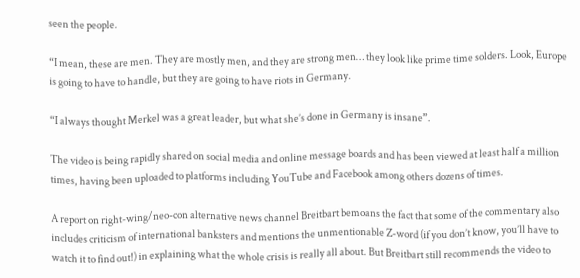seen the people.

“I mean, these are men. They are mostly men, and they are strong men… they look like prime time solders. Look, Europe is going to have to handle, but they are going to have riots in Germany.

“I always thought Merkel was a great leader, but what she’s done in Germany is insane”.

The video is being rapidly shared on social media and online message boards and has been viewed at least half a million times, having been uploaded to platforms including YouTube and Facebook among others dozens of times.

A report on right-wing/neo-con alternative news channel Breitbart bemoans the fact that some of the commentary also includes criticism of international banksters and mentions the unmentionable Z-word (if you don’t know, you’ll have to watch it to find out!) in explaining what the whole crisis is really all about. But Breitbart still recommends the video to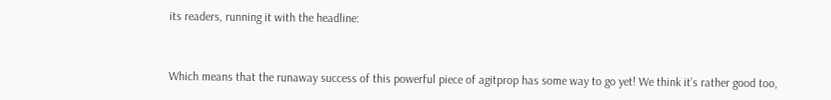its readers, running it with the headline:


Which means that the runaway success of this powerful piece of agitprop has some way to go yet! We think it’s rather good too,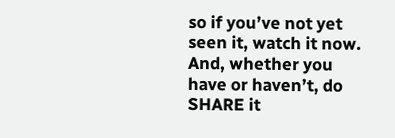so if you’ve not yet seen it, watch it now. And, whether you have or haven’t, do SHARE it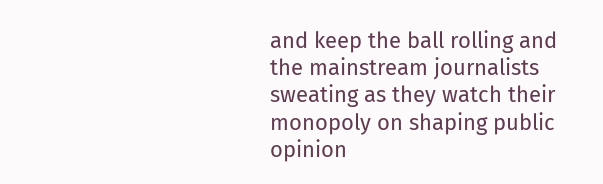and keep the ball rolling and the mainstream journalists sweating as they watch their monopoly on shaping public opinion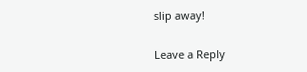slip away!

Leave a Reply